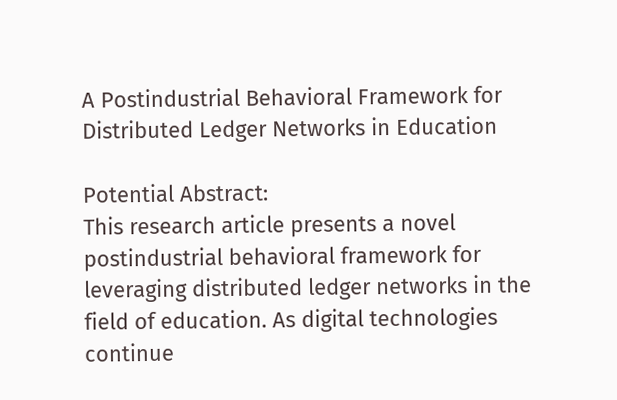A Postindustrial Behavioral Framework for Distributed Ledger Networks in Education

Potential Abstract:
This research article presents a novel postindustrial behavioral framework for leveraging distributed ledger networks in the field of education. As digital technologies continue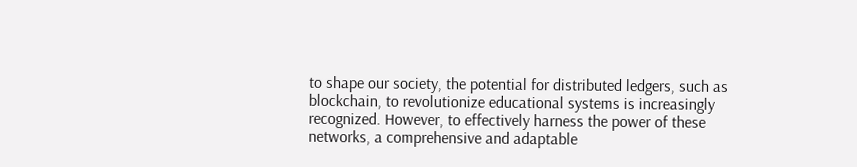to shape our society, the potential for distributed ledgers, such as blockchain, to revolutionize educational systems is increasingly recognized. However, to effectively harness the power of these networks, a comprehensive and adaptable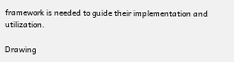framework is needed to guide their implementation and utilization.

Drawing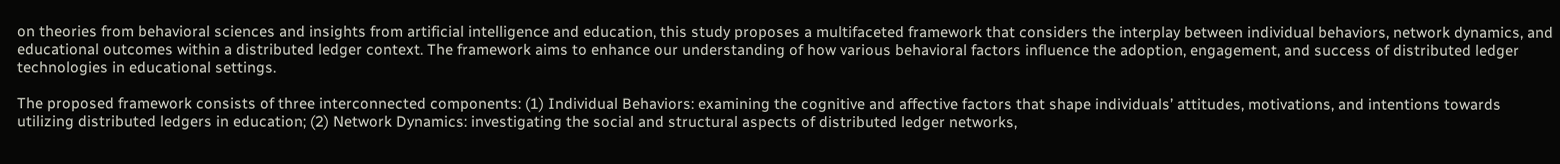on theories from behavioral sciences and insights from artificial intelligence and education, this study proposes a multifaceted framework that considers the interplay between individual behaviors, network dynamics, and educational outcomes within a distributed ledger context. The framework aims to enhance our understanding of how various behavioral factors influence the adoption, engagement, and success of distributed ledger technologies in educational settings.

The proposed framework consists of three interconnected components: (1) Individual Behaviors: examining the cognitive and affective factors that shape individuals’ attitudes, motivations, and intentions towards utilizing distributed ledgers in education; (2) Network Dynamics: investigating the social and structural aspects of distributed ledger networks,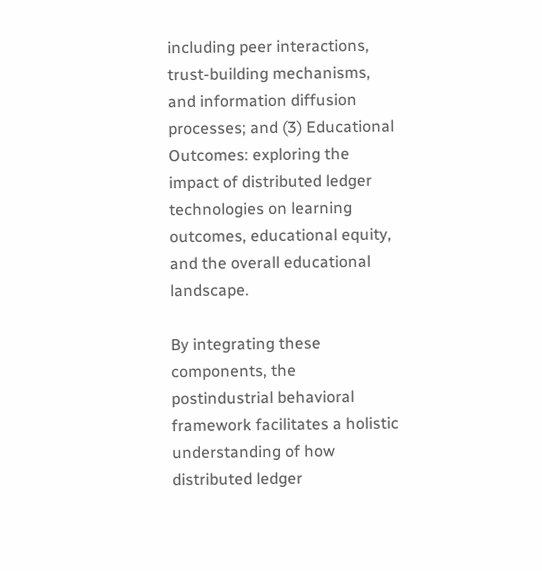including peer interactions, trust-building mechanisms, and information diffusion processes; and (3) Educational Outcomes: exploring the impact of distributed ledger technologies on learning outcomes, educational equity, and the overall educational landscape.

By integrating these components, the postindustrial behavioral framework facilitates a holistic understanding of how distributed ledger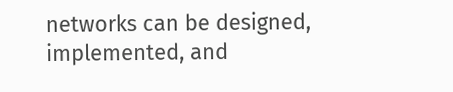networks can be designed, implemented, and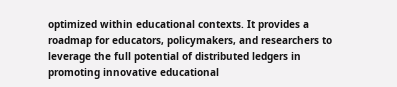optimized within educational contexts. It provides a roadmap for educators, policymakers, and researchers to leverage the full potential of distributed ledgers in promoting innovative educational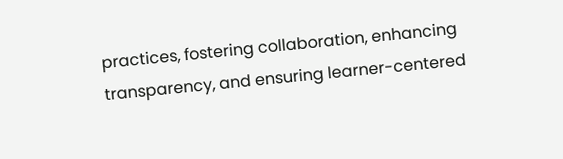practices, fostering collaboration, enhancing transparency, and ensuring learner-centered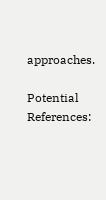approaches.

Potential References: